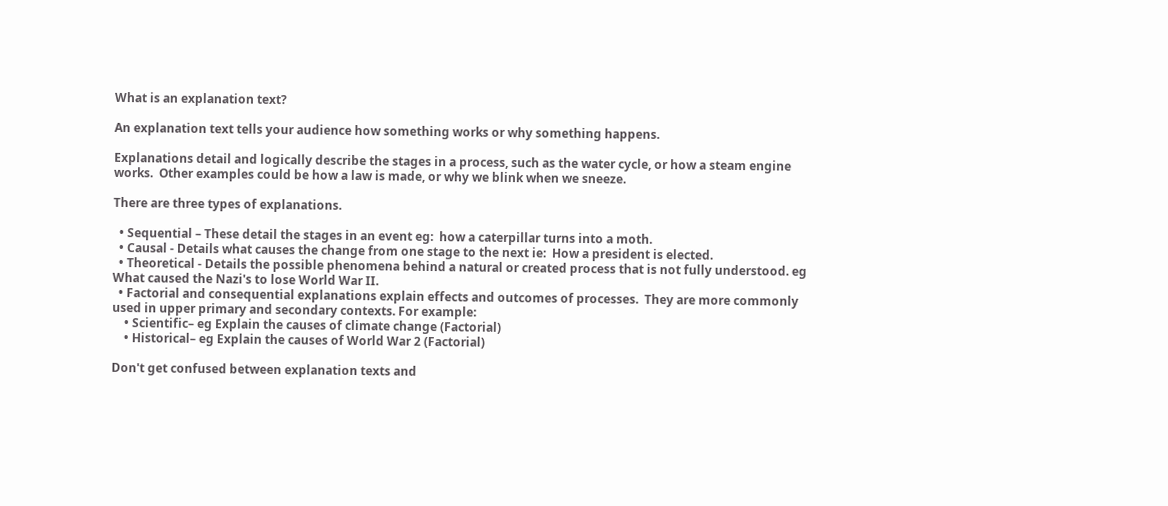What is an explanation text?

An explanation text tells your audience how something works or why something happens.

Explanations detail and logically describe the stages in a process, such as the water cycle, or how a steam engine works.  Other examples could be how a law is made, or why we blink when we sneeze.

There are three types of explanations.

  • Sequential – These detail the stages in an event eg:  how a caterpillar turns into a moth.
  • Causal - Details what causes the change from one stage to the next ie:  How a president is elected.
  • Theoretical - Details the possible phenomena behind a natural or created process that is not fully understood. eg What caused the Nazi's to lose World War II.
  • Factorial and consequential explanations explain effects and outcomes of processes.  They are more commonly used in upper primary and secondary contexts. For example:
    • Scientific– eg Explain the causes of climate change (Factorial)
    • Historical– eg Explain the causes of World War 2 (Factorial)

Don't get confused between explanation texts and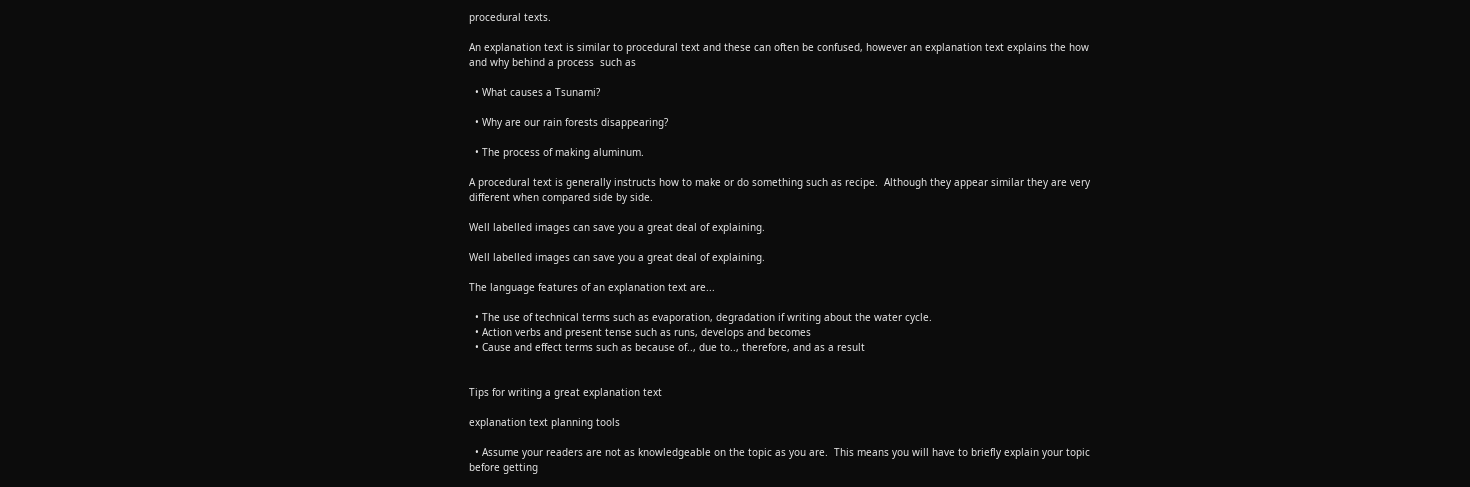procedural texts.

An explanation text is similar to procedural text and these can often be confused, however an explanation text explains the how and why behind a process  such as

  • What causes a Tsunami?

  • Why are our rain forests disappearing?

  • The process of making aluminum.

A procedural text is generally instructs how to make or do something such as recipe.  Although they appear similar they are very different when compared side by side.

Well labelled images can save you a great deal of explaining.

Well labelled images can save you a great deal of explaining.

The language features of an explanation text are...

  • The use of technical terms such as evaporation, degradation if writing about the water cycle.
  • Action verbs and present tense such as runs, develops and becomes
  • Cause and effect terms such as because of.., due to.., therefore, and as a result


Tips for writing a great explanation text

explanation text planning tools

  • Assume your readers are not as knowledgeable on the topic as you are.  This means you will have to briefly explain your topic before getting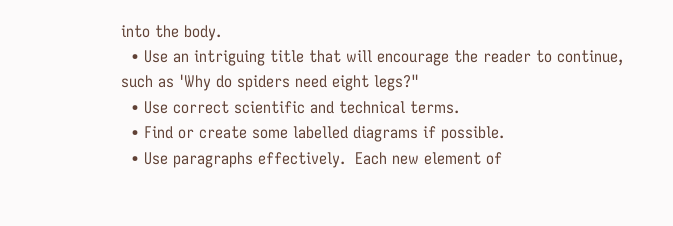into the body.
  • Use an intriguing title that will encourage the reader to continue, such as 'Why do spiders need eight legs?"
  • Use correct scientific and technical terms.
  • Find or create some labelled diagrams if possible.
  • Use paragraphs effectively.  Each new element of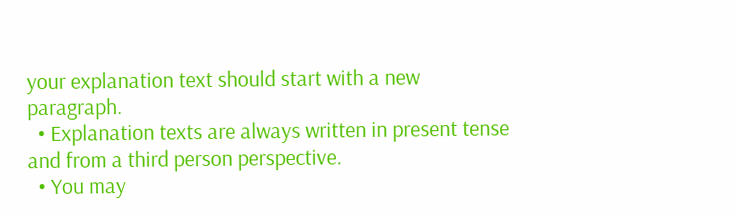your explanation text should start with a new paragraph.
  • Explanation texts are always written in present tense and from a third person perspective.
  • You may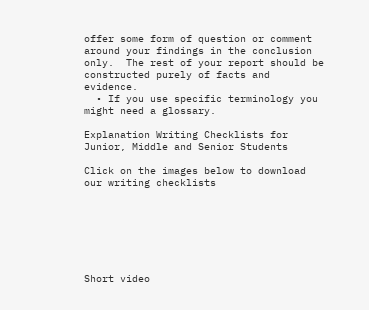offer some form of question or comment around your findings in the conclusion only.  The rest of your report should be constructed purely of facts and evidence.
  • If you use specific terminology you might need a glossary.

Explanation Writing Checklists for Junior, Middle and Senior Students

Click on the images below to download our writing checklists







Short video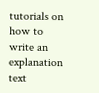tutorials on how to write an explanation text